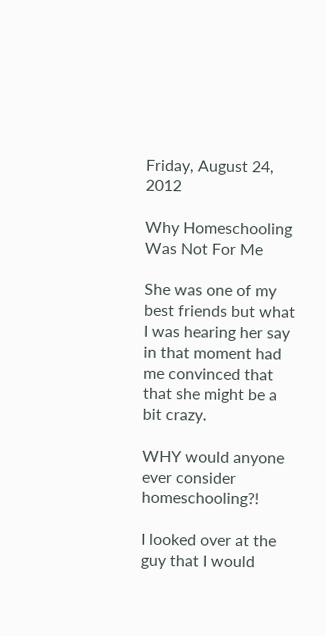Friday, August 24, 2012

Why Homeschooling Was Not For Me

She was one of my best friends but what I was hearing her say in that moment had me convinced that that she might be a bit crazy.

WHY would anyone ever consider homeschooling?!

I looked over at the guy that I would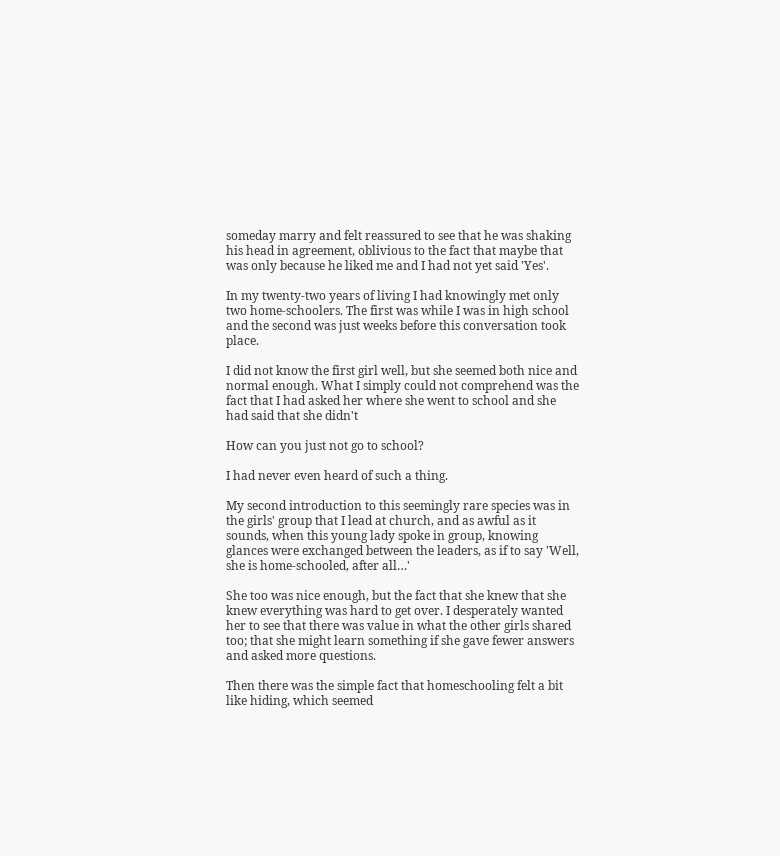someday marry and felt reassured to see that he was shaking his head in agreement, oblivious to the fact that maybe that was only because he liked me and I had not yet said 'Yes'.

In my twenty-two years of living I had knowingly met only two home-schoolers. The first was while I was in high school and the second was just weeks before this conversation took place.

I did not know the first girl well, but she seemed both nice and normal enough. What I simply could not comprehend was the fact that I had asked her where she went to school and she had said that she didn't

How can you just not go to school?

I had never even heard of such a thing.

My second introduction to this seemingly rare species was in the girls' group that I lead at church, and as awful as it sounds, when this young lady spoke in group, knowing glances were exchanged between the leaders, as if to say 'Well, she is home-schooled, after all…'

She too was nice enough, but the fact that she knew that she knew everything was hard to get over. I desperately wanted her to see that there was value in what the other girls shared too; that she might learn something if she gave fewer answers and asked more questions.

Then there was the simple fact that homeschooling felt a bit like hiding, which seemed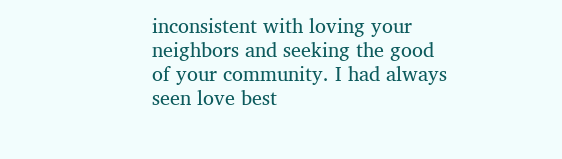inconsistent with loving your neighbors and seeking the good of your community. I had always seen love best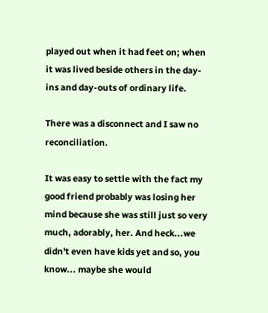played out when it had feet on; when it was lived beside others in the day-ins and day-outs of ordinary life.

There was a disconnect and I saw no reconciliation.

It was easy to settle with the fact my good friend probably was losing her mind because she was still just so very much, adorably, her. And heck...we didn't even have kids yet and so, you know... maybe she would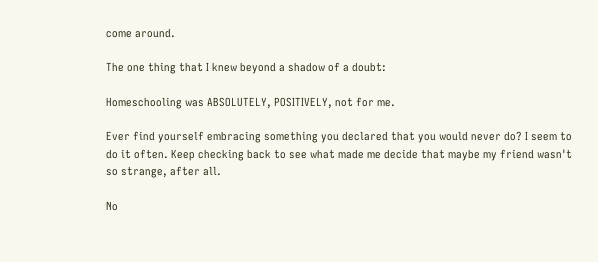come around.

The one thing that I knew beyond a shadow of a doubt:

Homeschooling was ABSOLUTELY, POSITIVELY, not for me.

Ever find yourself embracing something you declared that you would never do? I seem to do it often. Keep checking back to see what made me decide that maybe my friend wasn't so strange, after all.

No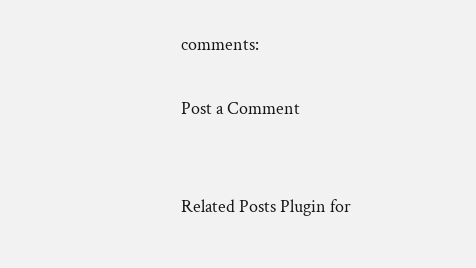comments:

Post a Comment


Related Posts Plugin for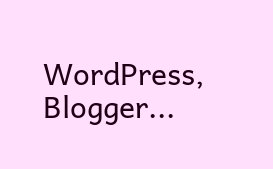WordPress, Blogger...